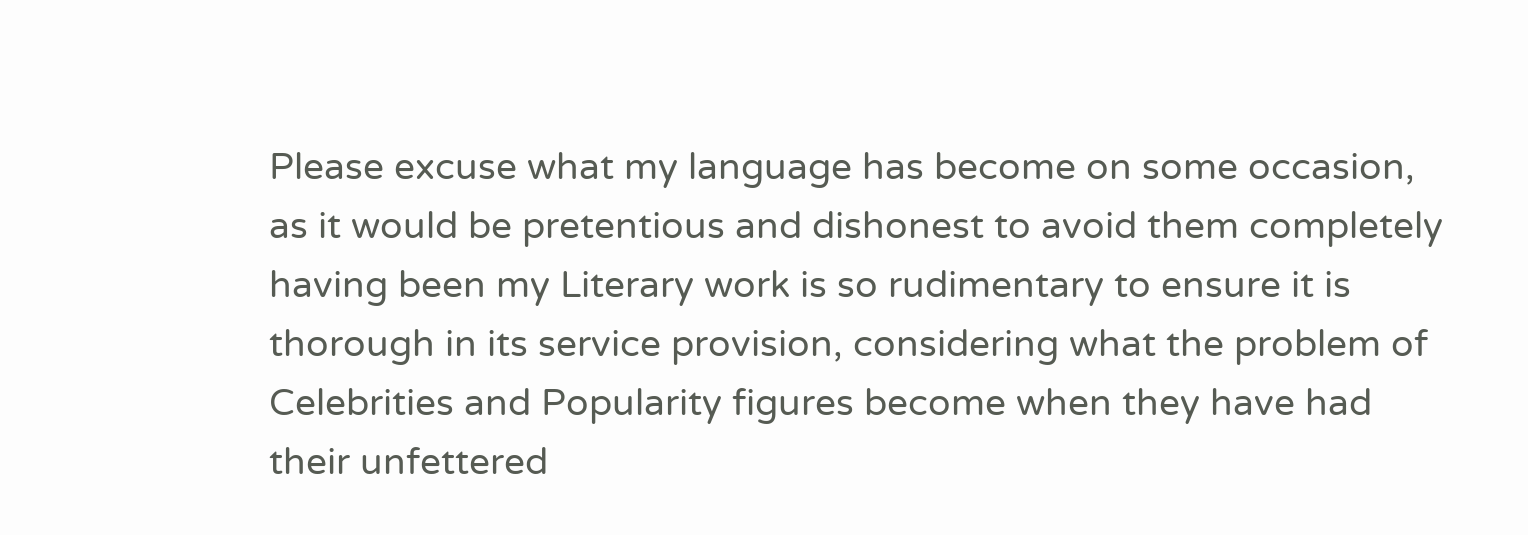Please excuse what my language has become on some occasion, as it would be pretentious and dishonest to avoid them completely having been my Literary work is so rudimentary to ensure it is thorough in its service provision, considering what the problem of Celebrities and Popularity figures become when they have had their unfettered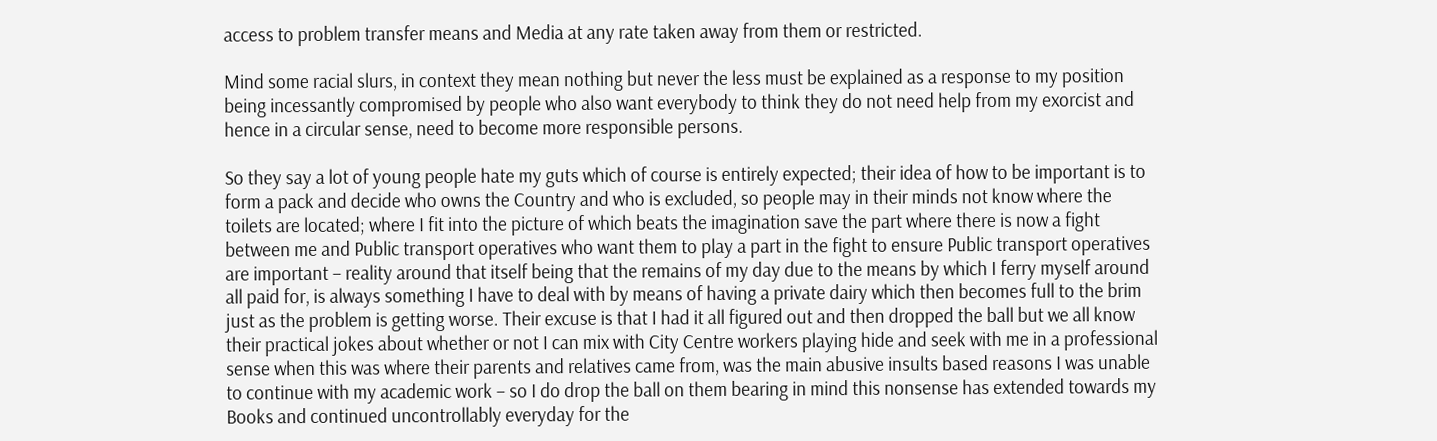access to problem transfer means and Media at any rate taken away from them or restricted.

Mind some racial slurs, in context they mean nothing but never the less must be explained as a response to my position being incessantly compromised by people who also want everybody to think they do not need help from my exorcist and hence in a circular sense, need to become more responsible persons.

So they say a lot of young people hate my guts which of course is entirely expected; their idea of how to be important is to form a pack and decide who owns the Country and who is excluded, so people may in their minds not know where the toilets are located; where I fit into the picture of which beats the imagination save the part where there is now a fight between me and Public transport operatives who want them to play a part in the fight to ensure Public transport operatives are important – reality around that itself being that the remains of my day due to the means by which I ferry myself around all paid for, is always something I have to deal with by means of having a private dairy which then becomes full to the brim just as the problem is getting worse. Their excuse is that I had it all figured out and then dropped the ball but we all know their practical jokes about whether or not I can mix with City Centre workers playing hide and seek with me in a professional sense when this was where their parents and relatives came from, was the main abusive insults based reasons I was unable to continue with my academic work – so I do drop the ball on them bearing in mind this nonsense has extended towards my Books and continued uncontrollably everyday for the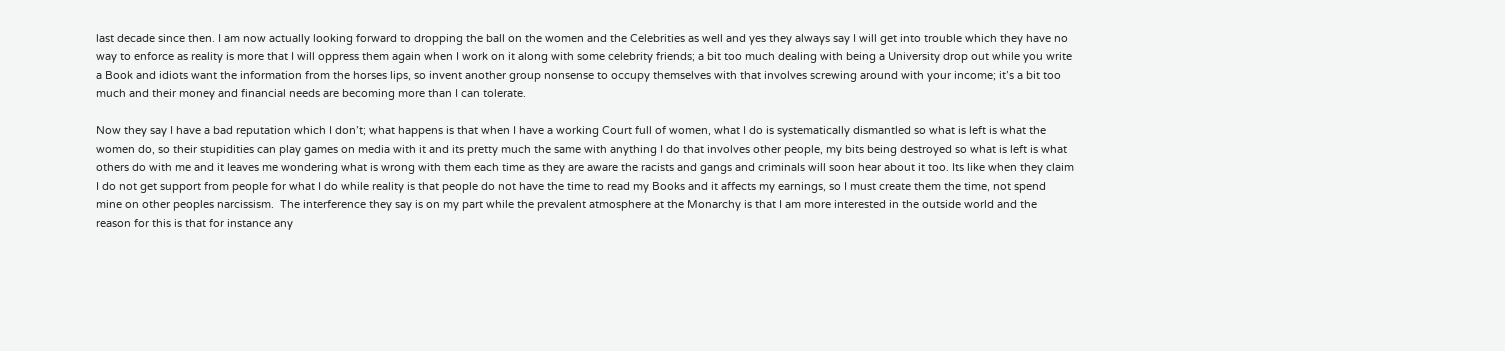last decade since then. I am now actually looking forward to dropping the ball on the women and the Celebrities as well and yes they always say I will get into trouble which they have no way to enforce as reality is more that I will oppress them again when I work on it along with some celebrity friends; a bit too much dealing with being a University drop out while you write a Book and idiots want the information from the horses lips, so invent another group nonsense to occupy themselves with that involves screwing around with your income; it’s a bit too much and their money and financial needs are becoming more than I can tolerate.

Now they say I have a bad reputation which I don’t; what happens is that when I have a working Court full of women, what I do is systematically dismantled so what is left is what the women do, so their stupidities can play games on media with it and its pretty much the same with anything I do that involves other people, my bits being destroyed so what is left is what others do with me and it leaves me wondering what is wrong with them each time as they are aware the racists and gangs and criminals will soon hear about it too. Its like when they claim I do not get support from people for what I do while reality is that people do not have the time to read my Books and it affects my earnings, so I must create them the time, not spend mine on other peoples narcissism.  The interference they say is on my part while the prevalent atmosphere at the Monarchy is that I am more interested in the outside world and the reason for this is that for instance any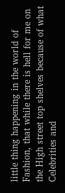little thing happening in the world of Fashion, that while there is hell for me on the High street top shelves because of what Celebrities and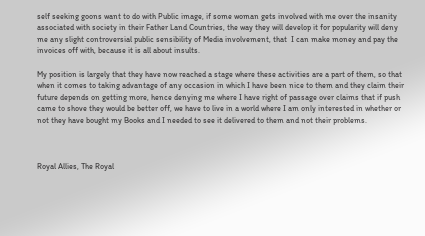self seeking goons want to do with Public image, if some woman gets involved with me over the insanity associated with society in their Father Land Countries, the way they will develop it for popularity will deny me any slight controversial public sensibility of Media involvement, that  I can make money and pay the invoices off with, because it is all about insults.

My position is largely that they have now reached a stage where these activities are a part of them, so that when it comes to taking advantage of any occasion in which I have been nice to them and they claim their future depends on getting more, hence denying me where I have right of passage over claims that if push came to shove they would be better off, we have to live in a world where I am only interested in whether or not they have bought my Books and I needed to see it delivered to them and not their problems.



Royal Allies, The Royal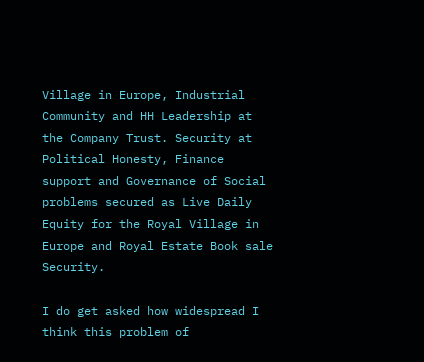Village in Europe, Industrial Community and HH Leadership at the Company Trust. Security at Political Honesty, Finance support and Governance of Social problems secured as Live Daily Equity for the Royal Village in Europe and Royal Estate Book sale Security.

I do get asked how widespread I think this problem of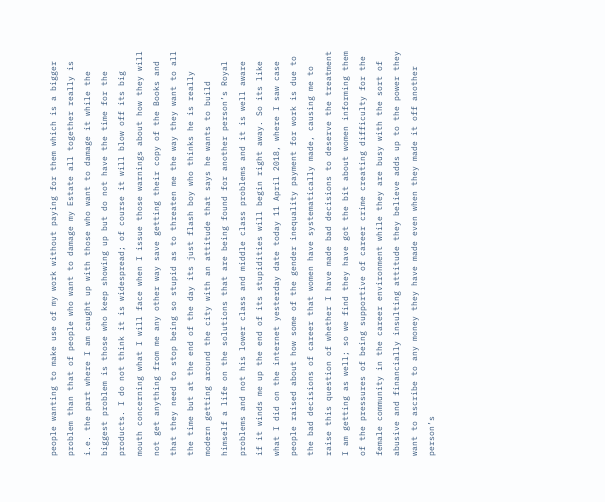people wanting to make use of my work without paying for them which is a bigger problem than that of people who want to damage my Estate all together really is i.e. the part where I am caught up with those who want to damage it while the biggest problem is those who keep showing up but do not have the time for the products. I do not think it is widespread; of course it will blow off its big mouth concerning what I will face when I issue those warnings about how they will not get anything from me any other way save getting their copy of the Books and that they need to stop being so stupid as to threaten me the way they want to all the time but at the end of the day its just flash boy who thinks he is really modern getting around the city with an attitude that says he wants to build himself a life on the solutions that are being found for another person’s Royal problems and not his lower class and middle class problems and it is well aware if it winds me up the end of its stupidities will begin right away. So its like what I did on the internet yesterday date today 11 April 2018, where I saw case people raised about how some of the gender inequality payment for work is due to the bad decisions of career that women have systematically made, causing me to raise this question of whether I have made bad decisions to deserve the treatment I am getting as well; so we find they have got the bit about women informing them of the pressures of being supportive of career crime creating difficulty for the female community in the career environment while they are busy with the sort of abusive and financially insulting attitude they believe adds up to the power they want to ascribe to any money they have made even when they made it off another person’s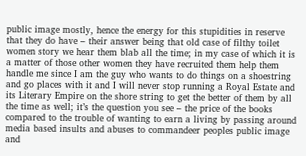public image mostly, hence the energy for this stupidities in reserve that they do have – their answer being that old case of filthy toilet women story we hear them blab all the time; in my case of which it is a matter of those other women they have recruited them help them handle me since I am the guy who wants to do things on a shoestring and go places with it and I will never stop running a Royal Estate and its Literary Empire on the shore string to get the better of them by all the time as well; it’s the question you see – the price of the books compared to the trouble of wanting to earn a living by passing around media based insults and abuses to commandeer peoples public image and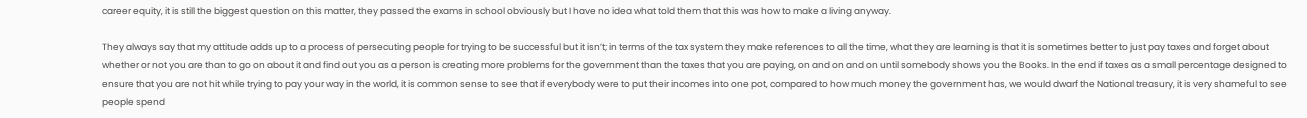career equity, it is still the biggest question on this matter, they passed the exams in school obviously but I have no idea what told them that this was how to make a living anyway.

They always say that my attitude adds up to a process of persecuting people for trying to be successful but it isn’t; in terms of the tax system they make references to all the time, what they are learning is that it is sometimes better to just pay taxes and forget about whether or not you are than to go on about it and find out you as a person is creating more problems for the government than the taxes that you are paying, on and on and on until somebody shows you the Books. In the end if taxes as a small percentage designed to ensure that you are not hit while trying to pay your way in the world, it is common sense to see that if everybody were to put their incomes into one pot, compared to how much money the government has, we would dwarf the National treasury, it is very shameful to see people spend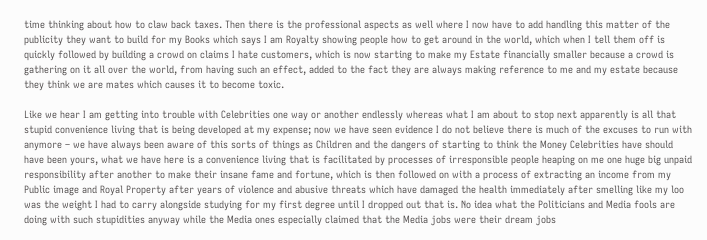time thinking about how to claw back taxes. Then there is the professional aspects as well where I now have to add handling this matter of the publicity they want to build for my Books which says I am Royalty showing people how to get around in the world, which when I tell them off is quickly followed by building a crowd on claims I hate customers, which is now starting to make my Estate financially smaller because a crowd is gathering on it all over the world, from having such an effect, added to the fact they are always making reference to me and my estate because they think we are mates which causes it to become toxic.

Like we hear I am getting into trouble with Celebrities one way or another endlessly whereas what I am about to stop next apparently is all that stupid convenience living that is being developed at my expense; now we have seen evidence I do not believe there is much of the excuses to run with anymore – we have always been aware of this sorts of things as Children and the dangers of starting to think the Money Celebrities have should have been yours, what we have here is a convenience living that is facilitated by processes of irresponsible people heaping on me one huge big unpaid responsibility after another to make their insane fame and fortune, which is then followed on with a process of extracting an income from my Public image and Royal Property after years of violence and abusive threats which have damaged the health immediately after smelling like my loo was the weight I had to carry alongside studying for my first degree until I dropped out that is. No idea what the Politicians and Media fools are doing with such stupidities anyway while the Media ones especially claimed that the Media jobs were their dream jobs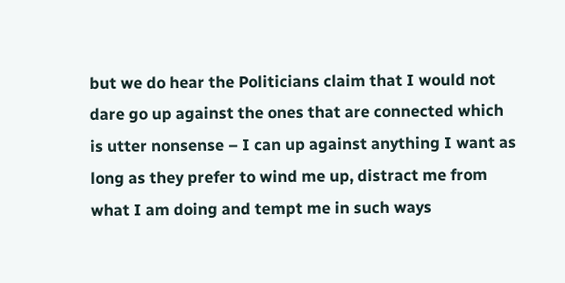but we do hear the Politicians claim that I would not dare go up against the ones that are connected which is utter nonsense – I can up against anything I want as long as they prefer to wind me up, distract me from what I am doing and tempt me in such ways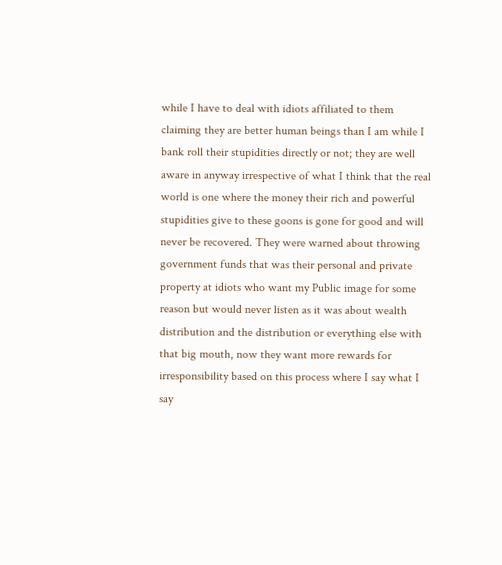while I have to deal with idiots affiliated to them claiming they are better human beings than I am while I bank roll their stupidities directly or not; they are well aware in anyway irrespective of what I think that the real world is one where the money their rich and powerful stupidities give to these goons is gone for good and will never be recovered. They were warned about throwing government funds that was their personal and private property at idiots who want my Public image for some reason but would never listen as it was about wealth distribution and the distribution or everything else with that big mouth, now they want more rewards for irresponsibility based on this process where I say what I say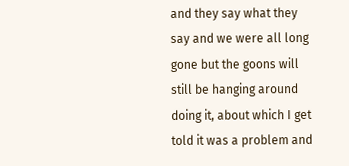and they say what they say and we were all long gone but the goons will still be hanging around doing it, about which I get told it was a problem and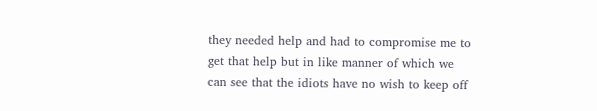they needed help and had to compromise me to get that help but in like manner of which we can see that the idiots have no wish to keep off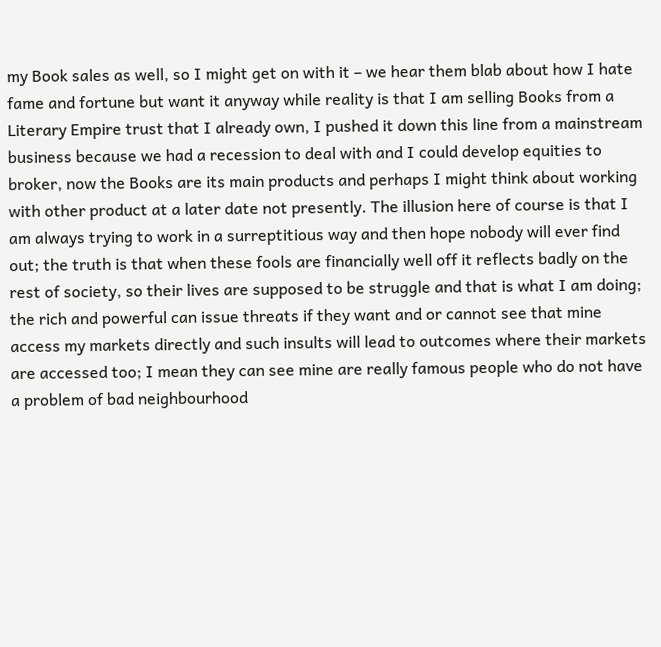my Book sales as well, so I might get on with it – we hear them blab about how I hate fame and fortune but want it anyway while reality is that I am selling Books from a Literary Empire trust that I already own, I pushed it down this line from a mainstream business because we had a recession to deal with and I could develop equities to broker, now the Books are its main products and perhaps I might think about working with other product at a later date not presently. The illusion here of course is that I am always trying to work in a surreptitious way and then hope nobody will ever find out; the truth is that when these fools are financially well off it reflects badly on the rest of society, so their lives are supposed to be struggle and that is what I am doing; the rich and powerful can issue threats if they want and or cannot see that mine access my markets directly and such insults will lead to outcomes where their markets are accessed too; I mean they can see mine are really famous people who do not have a problem of bad neighbourhood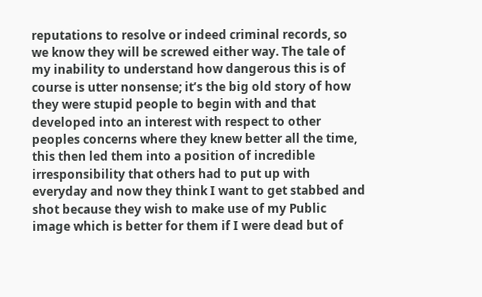reputations to resolve or indeed criminal records, so we know they will be screwed either way. The tale of my inability to understand how dangerous this is of course is utter nonsense; it’s the big old story of how they were stupid people to begin with and that developed into an interest with respect to other peoples concerns where they knew better all the time, this then led them into a position of incredible irresponsibility that others had to put up with everyday and now they think I want to get stabbed and shot because they wish to make use of my Public image which is better for them if I were dead but of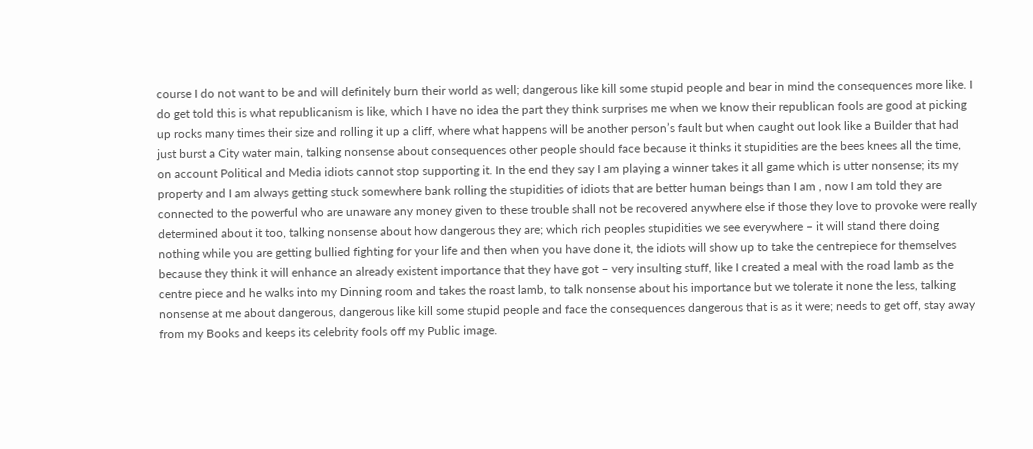course I do not want to be and will definitely burn their world as well; dangerous like kill some stupid people and bear in mind the consequences more like. I do get told this is what republicanism is like, which I have no idea the part they think surprises me when we know their republican fools are good at picking up rocks many times their size and rolling it up a cliff, where what happens will be another person’s fault but when caught out look like a Builder that had just burst a City water main, talking nonsense about consequences other people should face because it thinks it stupidities are the bees knees all the time, on account Political and Media idiots cannot stop supporting it. In the end they say I am playing a winner takes it all game which is utter nonsense; its my property and I am always getting stuck somewhere bank rolling the stupidities of idiots that are better human beings than I am , now I am told they are connected to the powerful who are unaware any money given to these trouble shall not be recovered anywhere else if those they love to provoke were really determined about it too, talking nonsense about how dangerous they are; which rich peoples stupidities we see everywhere – it will stand there doing nothing while you are getting bullied fighting for your life and then when you have done it, the idiots will show up to take the centrepiece for themselves because they think it will enhance an already existent importance that they have got – very insulting stuff, like I created a meal with the road lamb as the centre piece and he walks into my Dinning room and takes the roast lamb, to talk nonsense about his importance but we tolerate it none the less, talking nonsense at me about dangerous, dangerous like kill some stupid people and face the consequences dangerous that is as it were; needs to get off, stay away from my Books and keeps its celebrity fools off my Public image.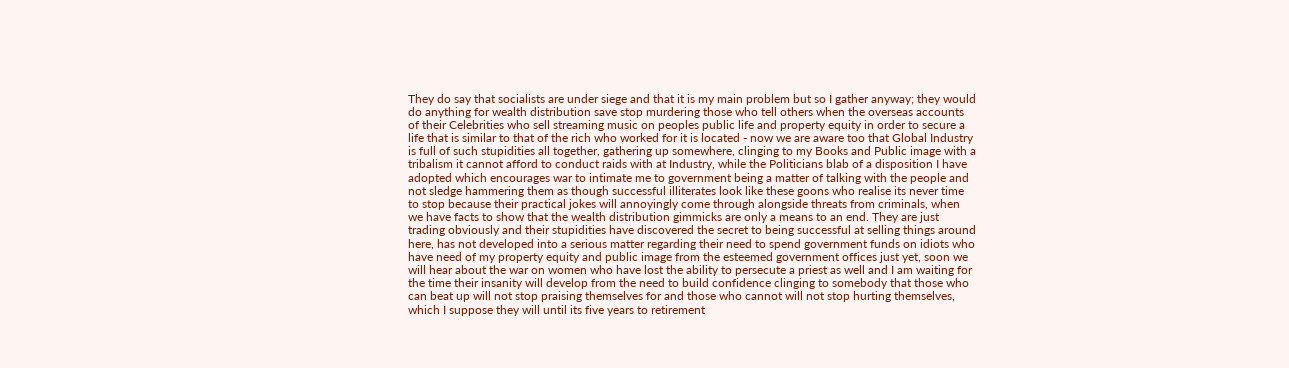They do say that socialists are under siege and that it is my main problem but so I gather anyway; they would do anything for wealth distribution save stop murdering those who tell others when the overseas accounts of their Celebrities who sell streaming music on peoples public life and property equity in order to secure a life that is similar to that of the rich who worked for it is located - now we are aware too that Global Industry is full of such stupidities all together, gathering up somewhere, clinging to my Books and Public image with a tribalism it cannot afford to conduct raids with at Industry, while the Politicians blab of a disposition I have adopted which encourages war to intimate me to government being a matter of talking with the people and not sledge hammering them as though successful illiterates look like these goons who realise its never time to stop because their practical jokes will annoyingly come through alongside threats from criminals, when we have facts to show that the wealth distribution gimmicks are only a means to an end. They are just trading obviously and their stupidities have discovered the secret to being successful at selling things around here, has not developed into a serious matter regarding their need to spend government funds on idiots who have need of my property equity and public image from the esteemed government offices just yet, soon we will hear about the war on women who have lost the ability to persecute a priest as well and I am waiting for the time their insanity will develop from the need to build confidence clinging to somebody that those who can beat up will not stop praising themselves for and those who cannot will not stop hurting themselves, which I suppose they will until its five years to retirement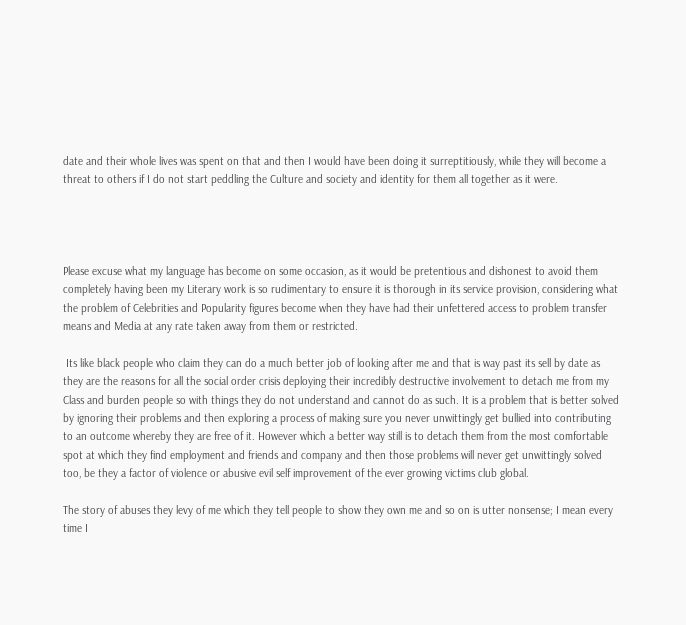date and their whole lives was spent on that and then I would have been doing it surreptitiously, while they will become a threat to others if I do not start peddling the Culture and society and identity for them all together as it were.




Please excuse what my language has become on some occasion, as it would be pretentious and dishonest to avoid them completely having been my Literary work is so rudimentary to ensure it is thorough in its service provision, considering what the problem of Celebrities and Popularity figures become when they have had their unfettered access to problem transfer means and Media at any rate taken away from them or restricted.

 Its like black people who claim they can do a much better job of looking after me and that is way past its sell by date as they are the reasons for all the social order crisis deploying their incredibly destructive involvement to detach me from my Class and burden people so with things they do not understand and cannot do as such. It is a problem that is better solved by ignoring their problems and then exploring a process of making sure you never unwittingly get bullied into contributing to an outcome whereby they are free of it. However which a better way still is to detach them from the most comfortable spot at which they find employment and friends and company and then those problems will never get unwittingly solved too, be they a factor of violence or abusive evil self improvement of the ever growing victims club global.

The story of abuses they levy of me which they tell people to show they own me and so on is utter nonsense; I mean every time I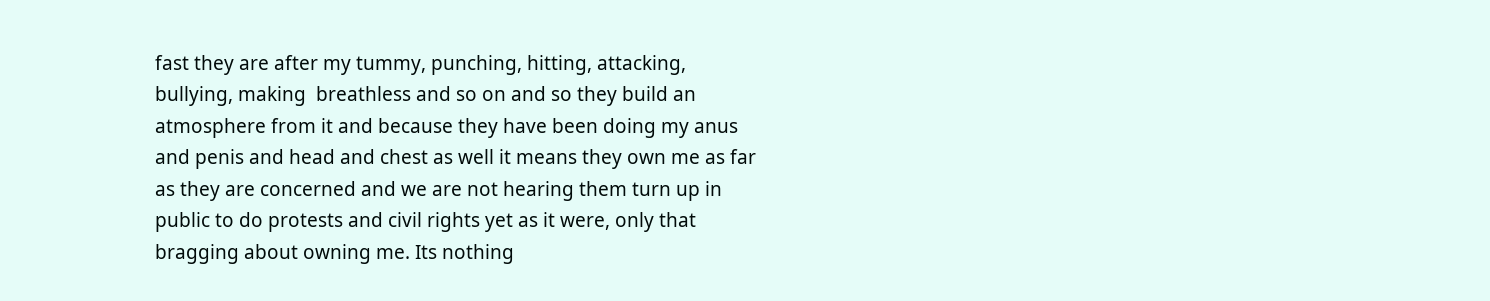fast they are after my tummy, punching, hitting, attacking, bullying, making  breathless and so on and so they build an atmosphere from it and because they have been doing my anus and penis and head and chest as well it means they own me as far as they are concerned and we are not hearing them turn up in public to do protests and civil rights yet as it were, only that bragging about owning me. Its nothing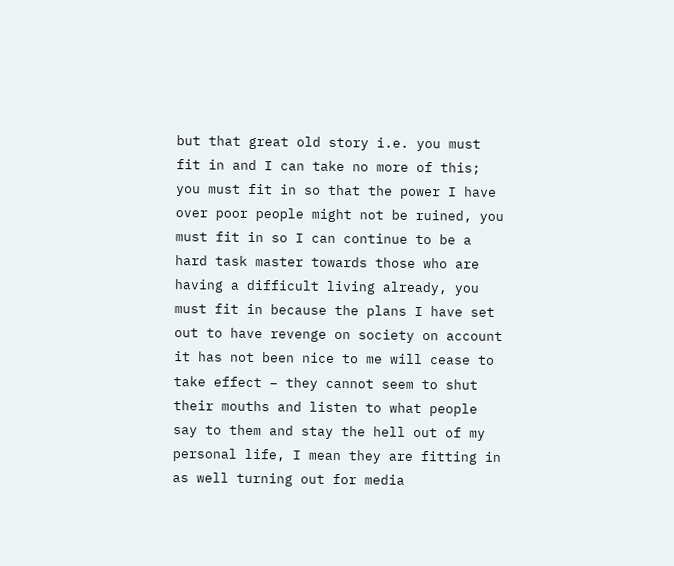but that great old story i.e. you must fit in and I can take no more of this; you must fit in so that the power I have over poor people might not be ruined, you must fit in so I can continue to be a hard task master towards those who are having a difficult living already, you must fit in because the plans I have set out to have revenge on society on account it has not been nice to me will cease to take effect – they cannot seem to shut their mouths and listen to what people say to them and stay the hell out of my personal life, I mean they are fitting in as well turning out for media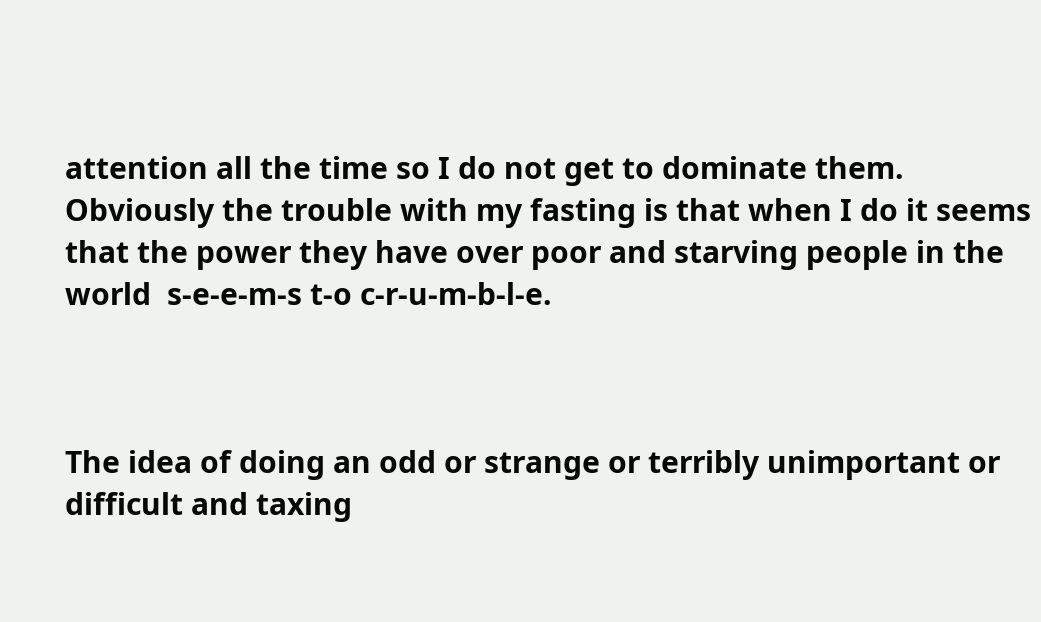attention all the time so I do not get to dominate them. Obviously the trouble with my fasting is that when I do it seems that the power they have over poor and starving people in the world  s-e-e-m-s t-o c-r-u-m-b-l-e.



The idea of doing an odd or strange or terribly unimportant or difficult and taxing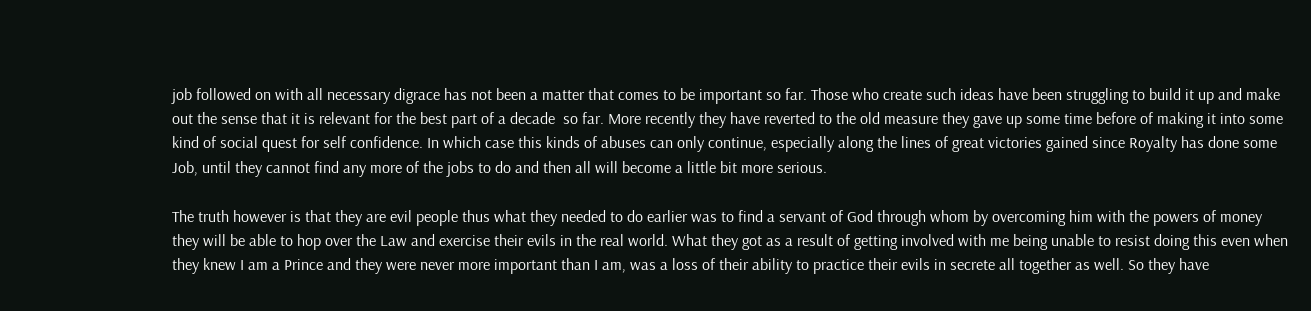job followed on with all necessary digrace has not been a matter that comes to be important so far. Those who create such ideas have been struggling to build it up and make out the sense that it is relevant for the best part of a decade  so far. More recently they have reverted to the old measure they gave up some time before of making it into some kind of social quest for self confidence. In which case this kinds of abuses can only continue, especially along the lines of great victories gained since Royalty has done some Job, until they cannot find any more of the jobs to do and then all will become a little bit more serious.

The truth however is that they are evil people thus what they needed to do earlier was to find a servant of God through whom by overcoming him with the powers of money they will be able to hop over the Law and exercise their evils in the real world. What they got as a result of getting involved with me being unable to resist doing this even when they knew I am a Prince and they were never more important than I am, was a loss of their ability to practice their evils in secrete all together as well. So they have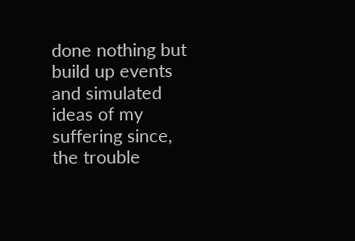done nothing but build up events and simulated ideas of my suffering since, the trouble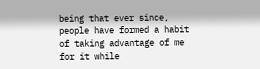being that ever since, people have formed a habit of taking advantage of me for it while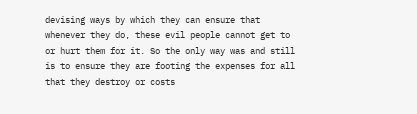devising ways by which they can ensure that whenever they do, these evil people cannot get to or hurt them for it. So the only way was and still is to ensure they are footing the expenses for all that they destroy or costs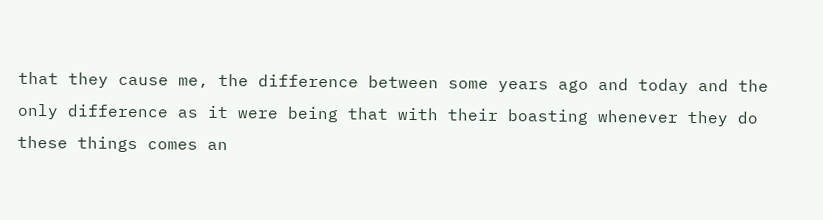that they cause me, the difference between some years ago and today and the only difference as it were being that with their boasting whenever they do these things comes an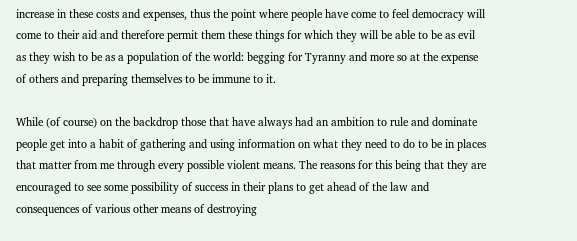increase in these costs and expenses, thus the point where people have come to feel democracy will come to their aid and therefore permit them these things for which they will be able to be as evil as they wish to be as a population of the world: begging for Tyranny and more so at the expense of others and preparing themselves to be immune to it.

While (of course) on the backdrop those that have always had an ambition to rule and dominate people get into a habit of gathering and using information on what they need to do to be in places that matter from me through every possible violent means. The reasons for this being that they are encouraged to see some possibility of success in their plans to get ahead of the law and consequences of various other means of destroying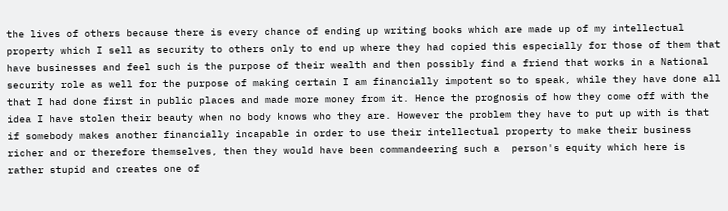the lives of others because there is every chance of ending up writing books which are made up of my intellectual property which I sell as security to others only to end up where they had copied this especially for those of them that have businesses and feel such is the purpose of their wealth and then possibly find a friend that works in a National security role as well for the purpose of making certain I am financially impotent so to speak, while they have done all that I had done first in public places and made more money from it. Hence the prognosis of how they come off with the idea I have stolen their beauty when no body knows who they are. However the problem they have to put up with is that if somebody makes another financially incapable in order to use their intellectual property to make their business richer and or therefore themselves, then they would have been commandeering such a  person's equity which here is rather stupid and creates one of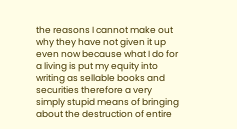the reasons I cannot make out why they have not given it up even now because what I do for a living is put my equity into writing as sellable books and securities therefore a very simply stupid means of bringing about the destruction of entire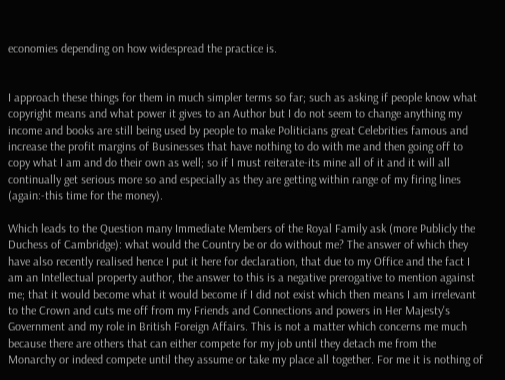economies depending on how widespread the practice is.


I approach these things for them in much simpler terms so far; such as asking if people know what copyright means and what power it gives to an Author but I do not seem to change anything my income and books are still being used by people to make Politicians great Celebrities famous and increase the profit margins of Businesses that have nothing to do with me and then going off to copy what I am and do their own as well; so if I must reiterate-its mine all of it and it will all continually get serious more so and especially as they are getting within range of my firing lines (again:-this time for the money).

Which leads to the Question many Immediate Members of the Royal Family ask (more Publicly the Duchess of Cambridge): what would the Country be or do without me? The answer of which they have also recently realised hence I put it here for declaration, that due to my Office and the fact I am an Intellectual property author, the answer to this is a negative prerogative to mention against me; that it would become what it would become if I did not exist which then means I am irrelevant to the Crown and cuts me off from my Friends and Connections and powers in Her Majesty's Government and my role in British Foreign Affairs. This is not a matter which concerns me much because there are others that can either compete for my job until they detach me from the Monarchy or indeed compete until they assume or take my place all together. For me it is nothing of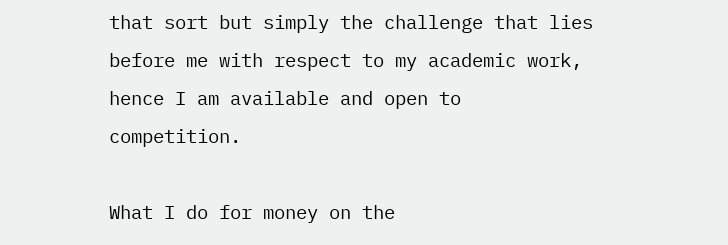that sort but simply the challenge that lies before me with respect to my academic work, hence I am available and open to competition.

What I do for money on the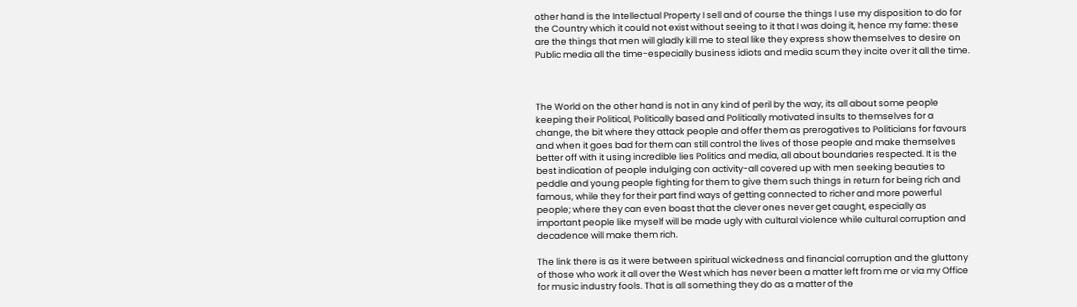other hand is the Intellectual Property I sell and of course the things I use my disposition to do for the Country which it could not exist without seeing to it that I was doing it, hence my fame: these are the things that men will gladly kill me to steal like they express show themselves to desire on Public media all the time-especially business idiots and media scum they incite over it all the time.



The World on the other hand is not in any kind of peril by the way, its all about some people keeping their Political, Politically based and Politically motivated insults to themselves for a change, the bit where they attack people and offer them as prerogatives to Politicians for favours and when it goes bad for them can still control the lives of those people and make themselves better off with it using incredible lies Politics and media, all about boundaries respected. It is the best indication of people indulging con activity-all covered up with men seeking beauties to peddle and young people fighting for them to give them such things in return for being rich and famous, while they for their part find ways of getting connected to richer and more powerful people; where they can even boast that the clever ones never get caught, especially as important people like myself will be made ugly with cultural violence while cultural corruption and decadence will make them rich.

The link there is as it were between spiritual wickedness and financial corruption and the gluttony of those who work it all over the West which has never been a matter left from me or via my Office for music industry fools. That is all something they do as a matter of the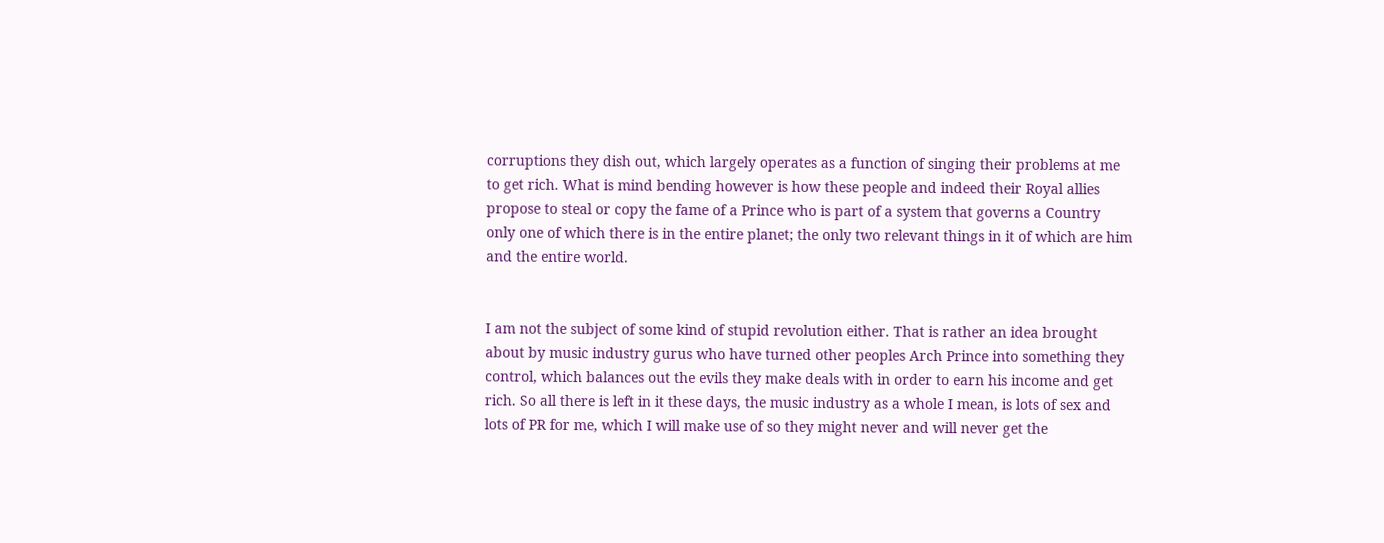corruptions they dish out, which largely operates as a function of singing their problems at me to get rich. What is mind bending however is how these people and indeed their Royal allies propose to steal or copy the fame of a Prince who is part of a system that governs a Country only one of which there is in the entire planet; the only two relevant things in it of which are him and the entire world.


I am not the subject of some kind of stupid revolution either. That is rather an idea brought about by music industry gurus who have turned other peoples Arch Prince into something they control, which balances out the evils they make deals with in order to earn his income and get rich. So all there is left in it these days, the music industry as a whole I mean, is lots of sex and lots of PR for me, which I will make use of so they might never and will never get the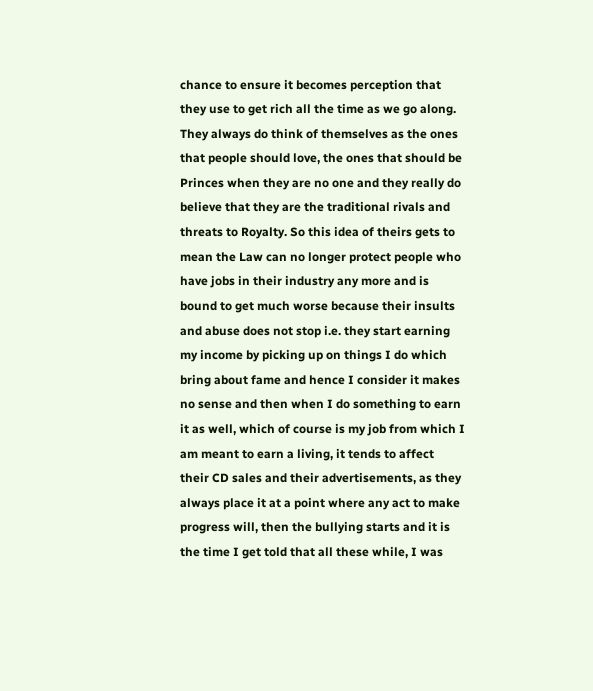chance to ensure it becomes perception that they use to get rich all the time as we go along. They always do think of themselves as the ones that people should love, the ones that should be Princes when they are no one and they really do believe that they are the traditional rivals and threats to Royalty. So this idea of theirs gets to mean the Law can no longer protect people who have jobs in their industry any more and is bound to get much worse because their insults and abuse does not stop i.e. they start earning my income by picking up on things I do which bring about fame and hence I consider it makes no sense and then when I do something to earn it as well, which of course is my job from which I am meant to earn a living, it tends to affect their CD sales and their advertisements, as they always place it at a point where any act to make progress will, then the bullying starts and it is the time I get told that all these while, I was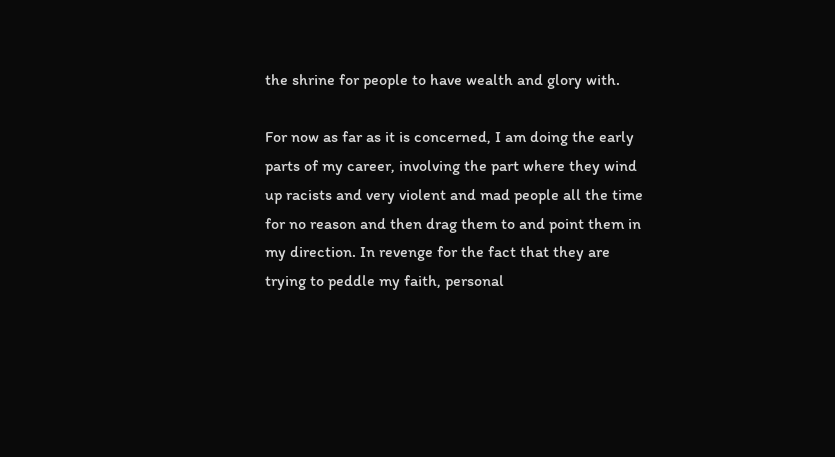the shrine for people to have wealth and glory with.

For now as far as it is concerned, I am doing the early parts of my career, involving the part where they wind up racists and very violent and mad people all the time for no reason and then drag them to and point them in my direction. In revenge for the fact that they are trying to peddle my faith, personal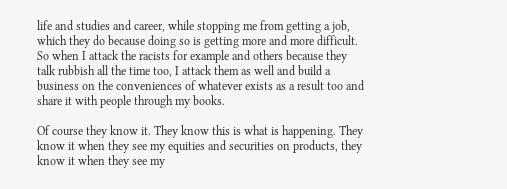life and studies and career, while stopping me from getting a job, which they do because doing so is getting more and more difficult. So when I attack the racists for example and others because they talk rubbish all the time too, I attack them as well and build a business on the conveniences of whatever exists as a result too and share it with people through my books.

Of course they know it. They know this is what is happening. They know it when they see my equities and securities on products, they know it when they see my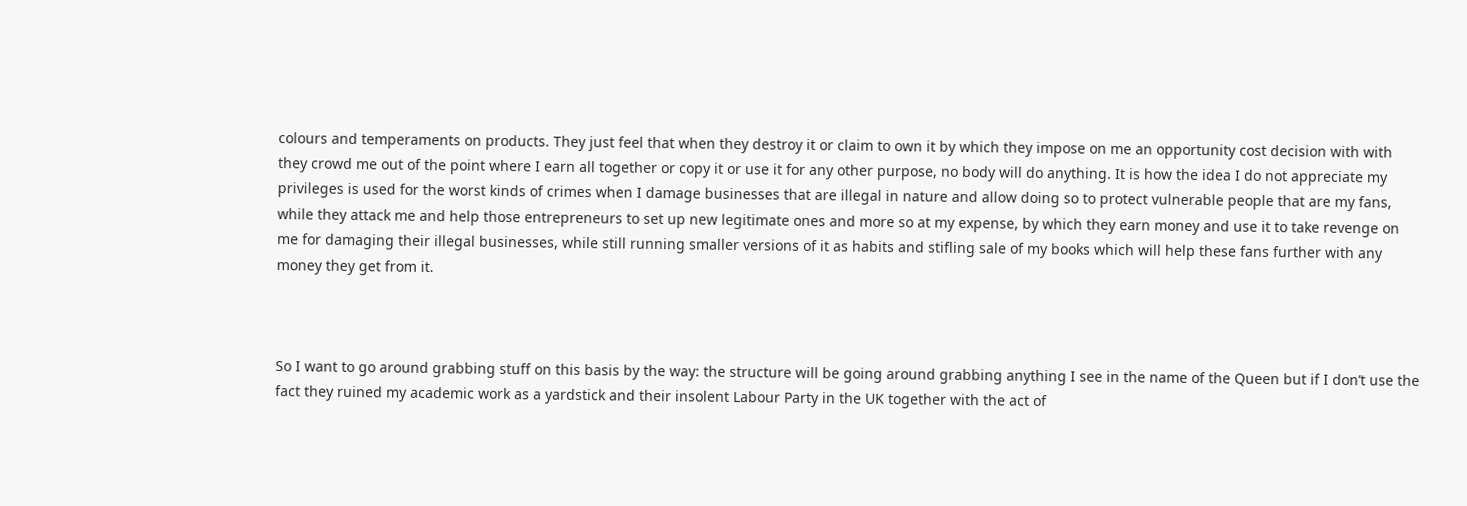colours and temperaments on products. They just feel that when they destroy it or claim to own it by which they impose on me an opportunity cost decision with with they crowd me out of the point where I earn all together or copy it or use it for any other purpose, no body will do anything. It is how the idea I do not appreciate my privileges is used for the worst kinds of crimes when I damage businesses that are illegal in nature and allow doing so to protect vulnerable people that are my fans, while they attack me and help those entrepreneurs to set up new legitimate ones and more so at my expense, by which they earn money and use it to take revenge on me for damaging their illegal businesses, while still running smaller versions of it as habits and stifling sale of my books which will help these fans further with any money they get from it.



So I want to go around grabbing stuff on this basis by the way: the structure will be going around grabbing anything I see in the name of the Queen but if I don’t use the fact they ruined my academic work as a yardstick and their insolent Labour Party in the UK together with the act of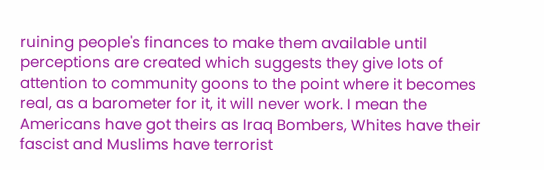ruining people's finances to make them available until perceptions are created which suggests they give lots of attention to community goons to the point where it becomes real, as a barometer for it, it will never work. I mean the Americans have got theirs as Iraq Bombers, Whites have their fascist and Muslims have terrorist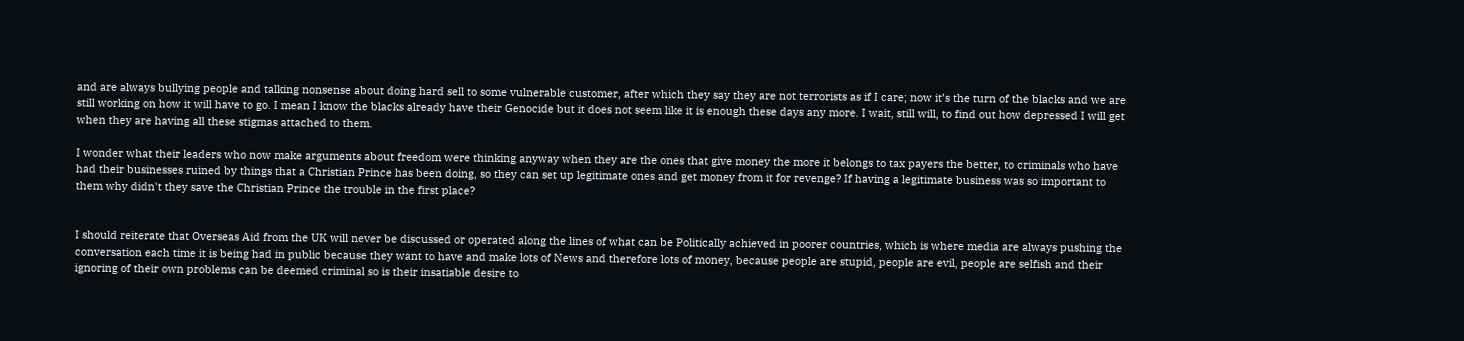and are always bullying people and talking nonsense about doing hard sell to some vulnerable customer, after which they say they are not terrorists as if I care; now it’s the turn of the blacks and we are still working on how it will have to go. I mean I know the blacks already have their Genocide but it does not seem like it is enough these days any more. I wait, still will, to find out how depressed I will get when they are having all these stigmas attached to them.

I wonder what their leaders who now make arguments about freedom were thinking anyway when they are the ones that give money the more it belongs to tax payers the better, to criminals who have had their businesses ruined by things that a Christian Prince has been doing, so they can set up legitimate ones and get money from it for revenge? If having a legitimate business was so important to them why didn't they save the Christian Prince the trouble in the first place?


I should reiterate that Overseas Aid from the UK will never be discussed or operated along the lines of what can be Politically achieved in poorer countries, which is where media are always pushing the conversation each time it is being had in public because they want to have and make lots of News and therefore lots of money, because people are stupid, people are evil, people are selfish and their ignoring of their own problems can be deemed criminal so is their insatiable desire to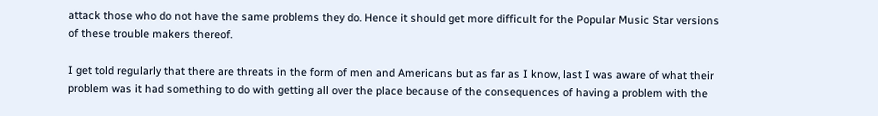attack those who do not have the same problems they do. Hence it should get more difficult for the Popular Music Star versions of these trouble makers thereof.

I get told regularly that there are threats in the form of men and Americans but as far as I know, last I was aware of what their problem was it had something to do with getting all over the place because of the consequences of having a problem with the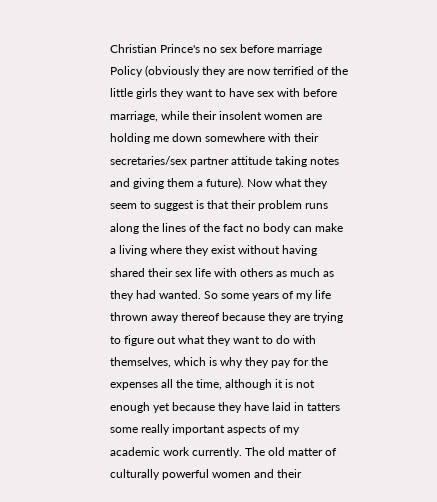Christian Prince's no sex before marriage Policy (obviously they are now terrified of the little girls they want to have sex with before marriage, while their insolent women are holding me down somewhere with their secretaries/sex partner attitude taking notes and giving them a future). Now what they seem to suggest is that their problem runs along the lines of the fact no body can make a living where they exist without having shared their sex life with others as much as they had wanted. So some years of my life thrown away thereof because they are trying to figure out what they want to do with themselves, which is why they pay for the expenses all the time, although it is not enough yet because they have laid in tatters some really important aspects of my academic work currently. The old matter of culturally powerful women and their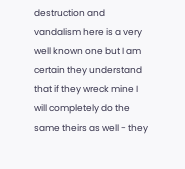destruction and vandalism here is a very well known one but I am certain they understand that if they wreck mine I will completely do the same theirs as well - they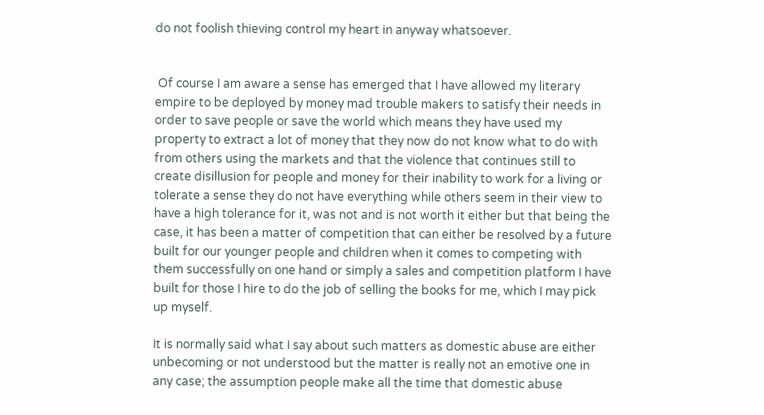do not foolish thieving control my heart in anyway whatsoever.


 Of course I am aware a sense has emerged that I have allowed my literary empire to be deployed by money mad trouble makers to satisfy their needs in order to save people or save the world which means they have used my property to extract a lot of money that they now do not know what to do with from others using the markets and that the violence that continues still to create disillusion for people and money for their inability to work for a living or tolerate a sense they do not have everything while others seem in their view to have a high tolerance for it, was not and is not worth it either but that being the case, it has been a matter of competition that can either be resolved by a future built for our younger people and children when it comes to competing with them successfully on one hand or simply a sales and competition platform I have built for those I hire to do the job of selling the books for me, which I may pick up myself.

It is normally said what I say about such matters as domestic abuse are either unbecoming or not understood but the matter is really not an emotive one in any case; the assumption people make all the time that domestic abuse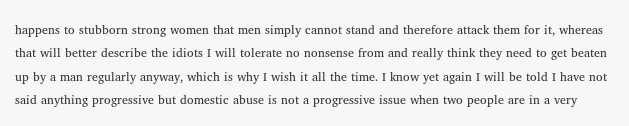happens to stubborn strong women that men simply cannot stand and therefore attack them for it, whereas that will better describe the idiots I will tolerate no nonsense from and really think they need to get beaten up by a man regularly anyway, which is why I wish it all the time. I know yet again I will be told I have not said anything progressive but domestic abuse is not a progressive issue when two people are in a very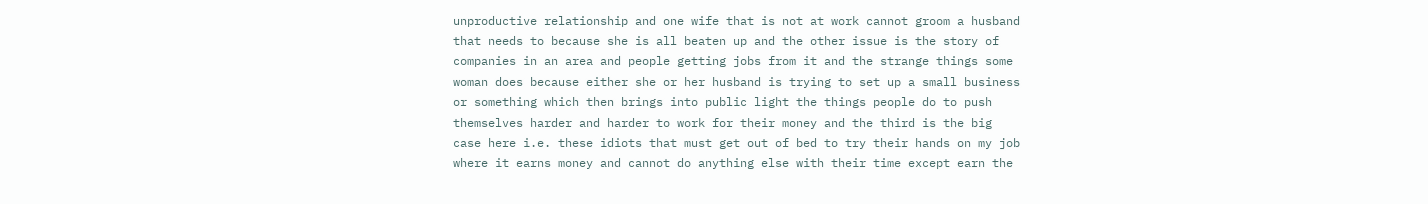unproductive relationship and one wife that is not at work cannot groom a husband that needs to because she is all beaten up and the other issue is the story of companies in an area and people getting jobs from it and the strange things some woman does because either she or her husband is trying to set up a small business or something which then brings into public light the things people do to push themselves harder and harder to work for their money and the third is the big case here i.e. these idiots that must get out of bed to try their hands on my job where it earns money and cannot do anything else with their time except earn the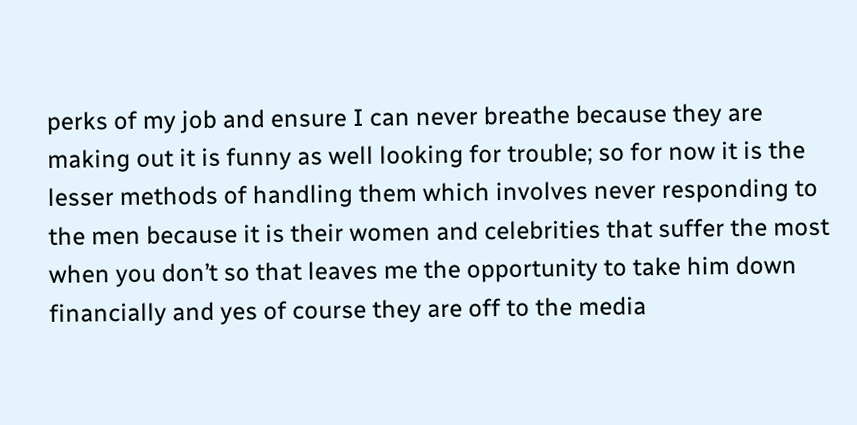perks of my job and ensure I can never breathe because they are making out it is funny as well looking for trouble; so for now it is the lesser methods of handling them which involves never responding to the men because it is their women and celebrities that suffer the most when you don’t so that leaves me the opportunity to take him down financially and yes of course they are off to the media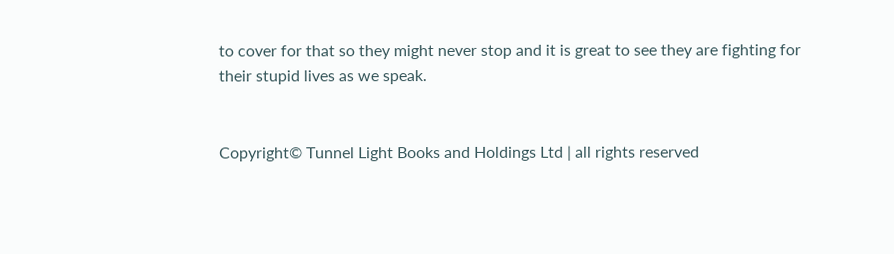to cover for that so they might never stop and it is great to see they are fighting for their stupid lives as we speak.


Copyright© Tunnel Light Books and Holdings Ltd | all rights reserved